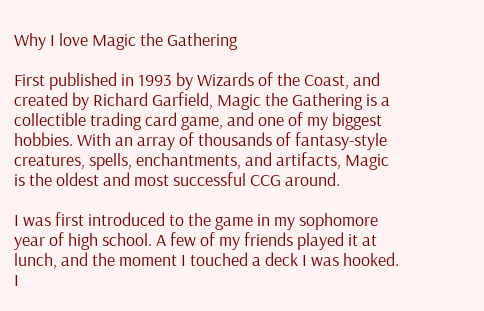Why I love Magic the Gathering

First published in 1993 by Wizards of the Coast, and created by Richard Garfield, Magic the Gathering is a collectible trading card game, and one of my biggest hobbies. With an array of thousands of fantasy-style creatures, spells, enchantments, and artifacts, Magic is the oldest and most successful CCG around.

I was first introduced to the game in my sophomore year of high school. A few of my friends played it at lunch, and the moment I touched a deck I was hooked. I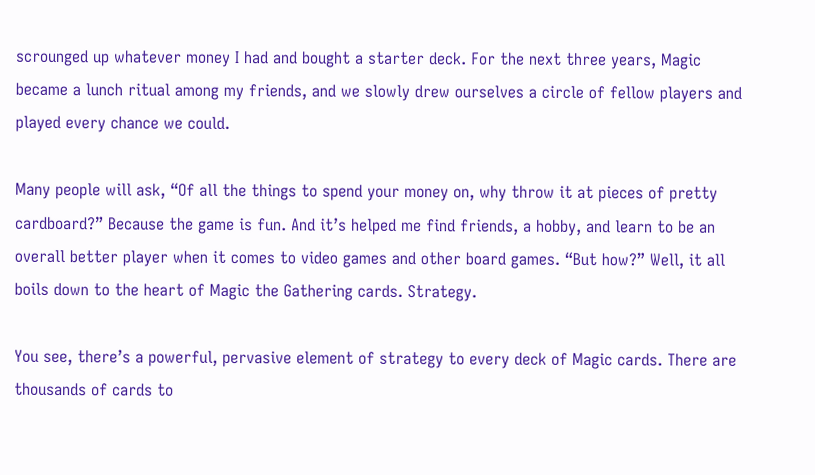scrounged up whatever money I had and bought a starter deck. For the next three years, Magic became a lunch ritual among my friends, and we slowly drew ourselves a circle of fellow players and played every chance we could.

Many people will ask, “Of all the things to spend your money on, why throw it at pieces of pretty cardboard?” Because the game is fun. And it’s helped me find friends, a hobby, and learn to be an overall better player when it comes to video games and other board games. “But how?” Well, it all boils down to the heart of Magic the Gathering cards. Strategy.

You see, there’s a powerful, pervasive element of strategy to every deck of Magic cards. There are thousands of cards to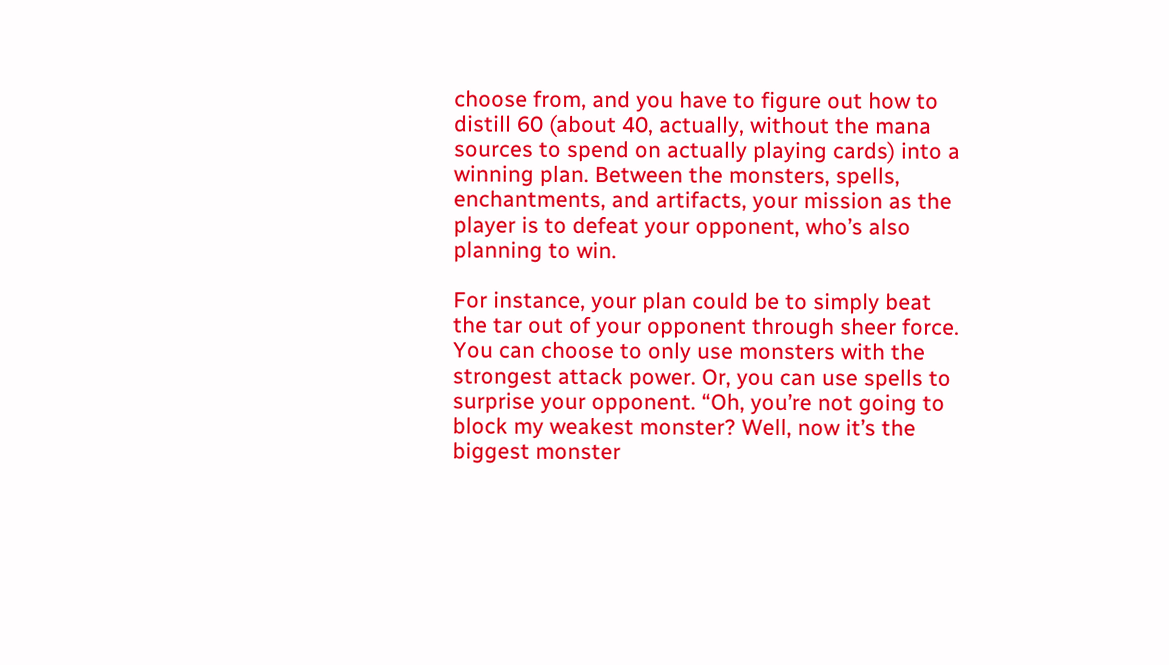choose from, and you have to figure out how to distill 60 (about 40, actually, without the mana sources to spend on actually playing cards) into a winning plan. Between the monsters, spells, enchantments, and artifacts, your mission as the player is to defeat your opponent, who’s also planning to win.

For instance, your plan could be to simply beat the tar out of your opponent through sheer force. You can choose to only use monsters with the strongest attack power. Or, you can use spells to surprise your opponent. “Oh, you’re not going to block my weakest monster? Well, now it’s the biggest monster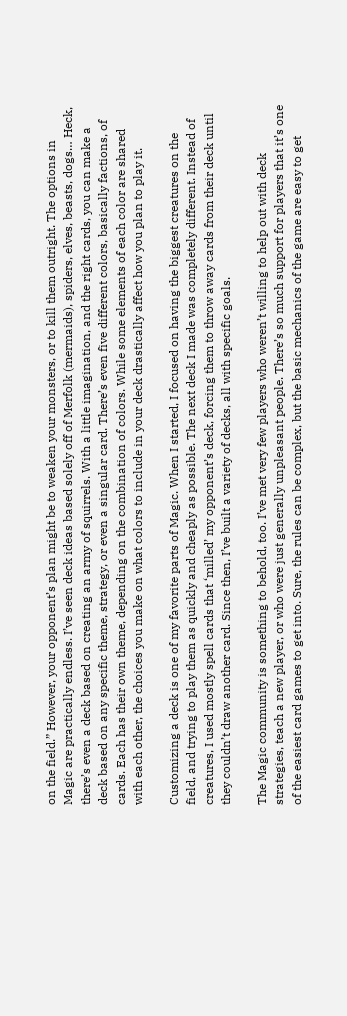on the field.” However, your opponent’s plan might be to weaken your monsters, or to kill them outright. The options in Magic are practically endless. I’ve seen deck ideas based solely off of Merfolk (mermaids), spiders, elves, beasts, dogs… Heck, there’s even a deck based on creating an army of squirrels. With a little imagination, and the right cards, you can make a deck based on any specific theme, strategy, or even a singular card. There’s even five different colors, basically factions, of cards. Each has their own theme, depending on the combination of colors. While some elements of each color are shared with each other, the choices you make on what colors to include in your deck drastically affect how you plan to play it.

Customizing a deck is one of my favorite parts of Magic. When I started, I focused on having the biggest creatures on the field, and trying to play them as quickly and cheaply as possible. The next deck I made was completely different. Instead of creatures, I used mostly spell cards that ‘milled’ my opponent’s deck, forcing them to throw away cards from their deck until they couldn’t draw another card. Since then, I’ve built a variety of decks, all with specific goals.

The Magic community is something to behold, too. I’ve met very few players who weren’t willing to help out with deck strategies, teach a new player, or who were just generally unpleasant people. There’s so much support for players that it’s one of the easiest card games to get into. Sure, the rules can be complex, but the basic mechanics of the game are easy to get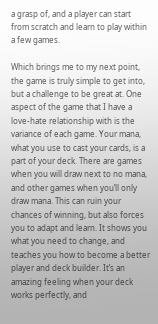a grasp of, and a player can start from scratch and learn to play within a few games.

Which brings me to my next point, the game is truly simple to get into, but a challenge to be great at. One aspect of the game that I have a love-hate relationship with is the variance of each game. Your mana, what you use to cast your cards, is a part of your deck. There are games when you will draw next to no mana, and other games when you’ll only draw mana. This can ruin your chances of winning, but also forces you to adapt and learn. It shows you what you need to change, and teaches you how to become a better player and deck builder. It’s an amazing feeling when your deck works perfectly, and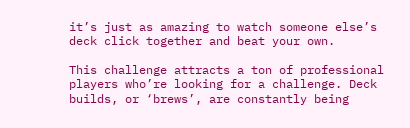it’s just as amazing to watch someone else’s deck click together and beat your own.

This challenge attracts a ton of professional players who’re looking for a challenge. Deck builds, or ‘brews’, are constantly being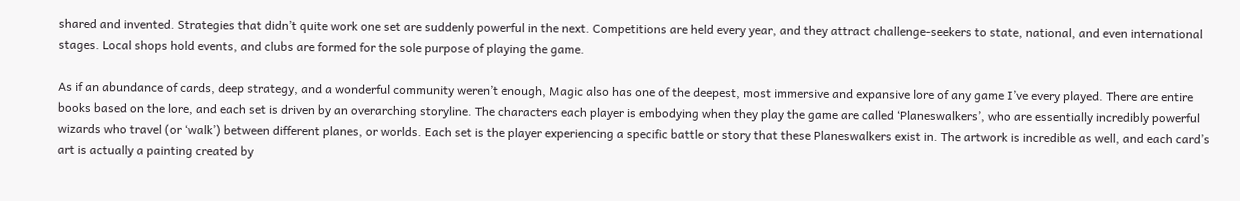shared and invented. Strategies that didn’t quite work one set are suddenly powerful in the next. Competitions are held every year, and they attract challenge-seekers to state, national, and even international stages. Local shops hold events, and clubs are formed for the sole purpose of playing the game.

As if an abundance of cards, deep strategy, and a wonderful community weren’t enough, Magic also has one of the deepest, most immersive and expansive lore of any game I’ve every played. There are entire books based on the lore, and each set is driven by an overarching storyline. The characters each player is embodying when they play the game are called ‘Planeswalkers’, who are essentially incredibly powerful wizards who travel (or ‘walk’) between different planes, or worlds. Each set is the player experiencing a specific battle or story that these Planeswalkers exist in. The artwork is incredible as well, and each card’s art is actually a painting created by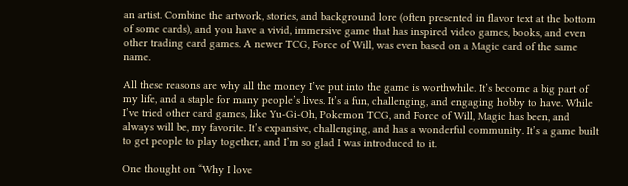an artist. Combine the artwork, stories, and background lore (often presented in flavor text at the bottom of some cards), and you have a vivid, immersive game that has inspired video games, books, and even other trading card games. A newer TCG, Force of Will, was even based on a Magic card of the same name.

All these reasons are why all the money I’ve put into the game is worthwhile. It’s become a big part of my life, and a staple for many people’s lives. It’s a fun, challenging, and engaging hobby to have. While I’ve tried other card games, like Yu-Gi-Oh, Pokemon TCG, and Force of Will, Magic has been, and always will be, my favorite. It’s expansive, challenging, and has a wonderful community. It’s a game built to get people to play together, and I’m so glad I was introduced to it.

One thought on “Why I love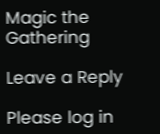Magic the Gathering

Leave a Reply

Please log in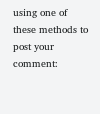using one of these methods to post your comment: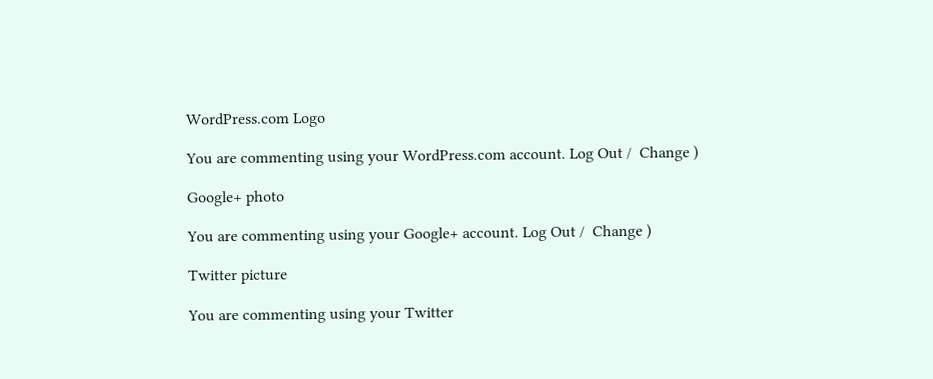WordPress.com Logo

You are commenting using your WordPress.com account. Log Out /  Change )

Google+ photo

You are commenting using your Google+ account. Log Out /  Change )

Twitter picture

You are commenting using your Twitter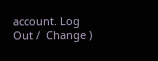account. Log Out /  Change )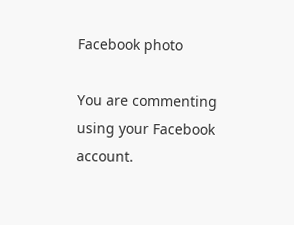Facebook photo

You are commenting using your Facebook account.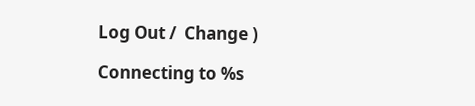Log Out /  Change )

Connecting to %s